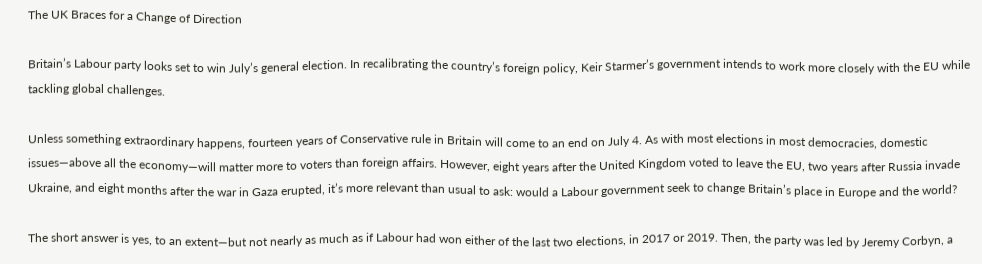The UK Braces for a Change of Direction

Britain’s Labour party looks set to win July’s general election. In recalibrating the country’s foreign policy, Keir Starmer’s government intends to work more closely with the EU while tackling global challenges.

Unless something extraordinary happens, fourteen years of Conservative rule in Britain will come to an end on July 4. As with most elections in most democracies, domestic issues—above all the economy—will matter more to voters than foreign affairs. However, eight years after the United Kingdom voted to leave the EU, two years after Russia invade Ukraine, and eight months after the war in Gaza erupted, it’s more relevant than usual to ask: would a Labour government seek to change Britain’s place in Europe and the world?

The short answer is yes, to an extent—but not nearly as much as if Labour had won either of the last two elections, in 2017 or 2019. Then, the party was led by Jeremy Corbyn, a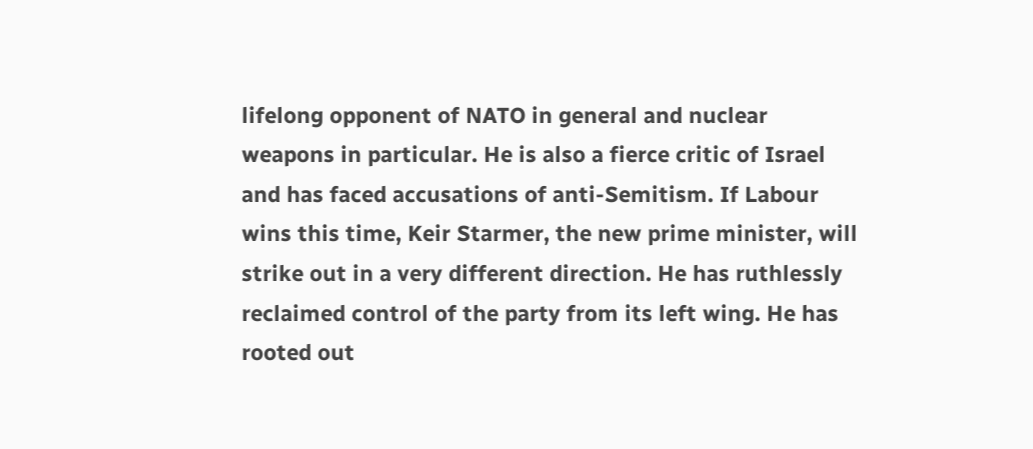lifelong opponent of NATO in general and nuclear weapons in particular. He is also a fierce critic of Israel and has faced accusations of anti-Semitism. If Labour wins this time, Keir Starmer, the new prime minister, will strike out in a very different direction. He has ruthlessly reclaimed control of the party from its left wing. He has rooted out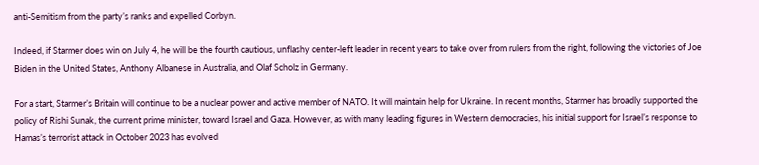anti-Semitism from the party’s ranks and expelled Corbyn.

Indeed, if Starmer does win on July 4, he will be the fourth cautious, unflashy center-left leader in recent years to take over from rulers from the right, following the victories of Joe Biden in the United States, Anthony Albanese in Australia, and Olaf Scholz in Germany.

For a start, Starmer’s Britain will continue to be a nuclear power and active member of NATO. It will maintain help for Ukraine. In recent months, Starmer has broadly supported the policy of Rishi Sunak, the current prime minister, toward Israel and Gaza. However, as with many leading figures in Western democracies, his initial support for Israel’s response to Hamas’s terrorist attack in October 2023 has evolved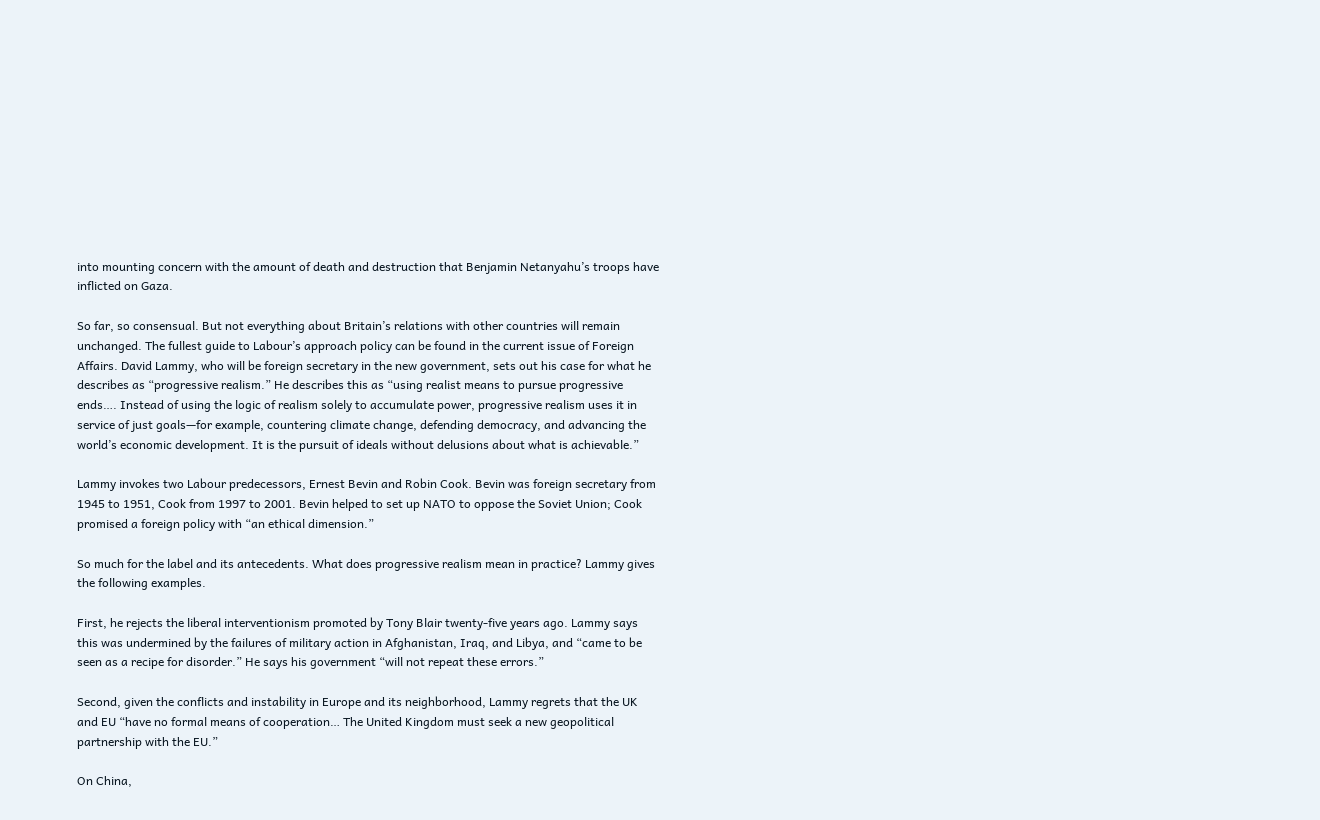into mounting concern with the amount of death and destruction that Benjamin Netanyahu’s troops have inflicted on Gaza.

So far, so consensual. But not everything about Britain’s relations with other countries will remain unchanged. The fullest guide to Labour’s approach policy can be found in the current issue of Foreign Affairs. David Lammy, who will be foreign secretary in the new government, sets out his case for what he describes as “progressive realism.” He describes this as “using realist means to pursue progressive ends…. Instead of using the logic of realism solely to accumulate power, progressive realism uses it in service of just goals—for example, countering climate change, defending democracy, and advancing the world’s economic development. It is the pursuit of ideals without delusions about what is achievable.”

Lammy invokes two Labour predecessors, Ernest Bevin and Robin Cook. Bevin was foreign secretary from 1945 to 1951, Cook from 1997 to 2001. Bevin helped to set up NATO to oppose the Soviet Union; Cook promised a foreign policy with “an ethical dimension.”

So much for the label and its antecedents. What does progressive realism mean in practice? Lammy gives the following examples.

First, he rejects the liberal interventionism promoted by Tony Blair twenty-five years ago. Lammy says this was undermined by the failures of military action in Afghanistan, Iraq, and Libya, and “came to be seen as a recipe for disorder.” He says his government “will not repeat these errors.”

Second, given the conflicts and instability in Europe and its neighborhood, Lammy regrets that the UK and EU “have no formal means of cooperation… The United Kingdom must seek a new geopolitical partnership with the EU.”

On China,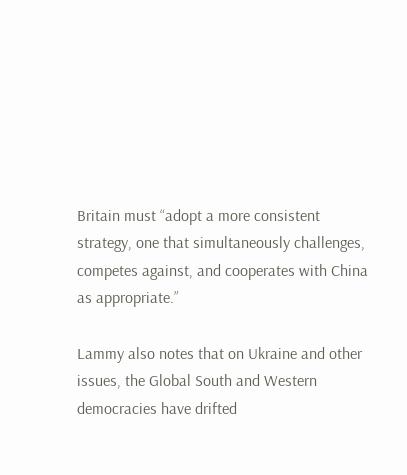Britain must “adopt a more consistent strategy, one that simultaneously challenges, competes against, and cooperates with China as appropriate.”

Lammy also notes that on Ukraine and other issues, the Global South and Western democracies have drifted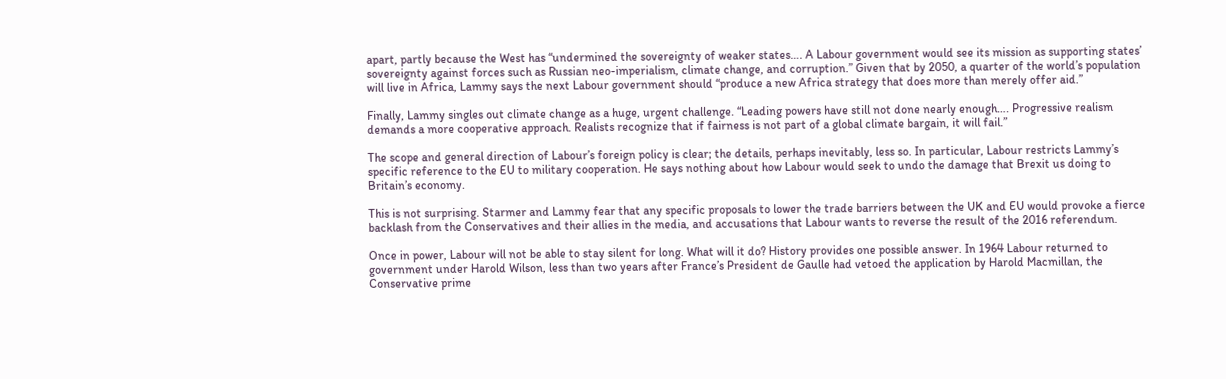apart, partly because the West has “undermined the sovereignty of weaker states…. A Labour government would see its mission as supporting states’ sovereignty against forces such as Russian neo-imperialism, climate change, and corruption.” Given that by 2050, a quarter of the world’s population will live in Africa, Lammy says the next Labour government should “produce a new Africa strategy that does more than merely offer aid.”

Finally, Lammy singles out climate change as a huge, urgent challenge. “Leading powers have still not done nearly enough…. Progressive realism demands a more cooperative approach. Realists recognize that if fairness is not part of a global climate bargain, it will fail.”

The scope and general direction of Labour’s foreign policy is clear; the details, perhaps inevitably, less so. In particular, Labour restricts Lammy’s specific reference to the EU to military cooperation. He says nothing about how Labour would seek to undo the damage that Brexit us doing to Britain’s economy.

This is not surprising. Starmer and Lammy fear that any specific proposals to lower the trade barriers between the UK and EU would provoke a fierce backlash from the Conservatives and their allies in the media, and accusations that Labour wants to reverse the result of the 2016 referendum.

Once in power, Labour will not be able to stay silent for long. What will it do? History provides one possible answer. In 1964 Labour returned to government under Harold Wilson, less than two years after France’s President de Gaulle had vetoed the application by Harold Macmillan, the Conservative prime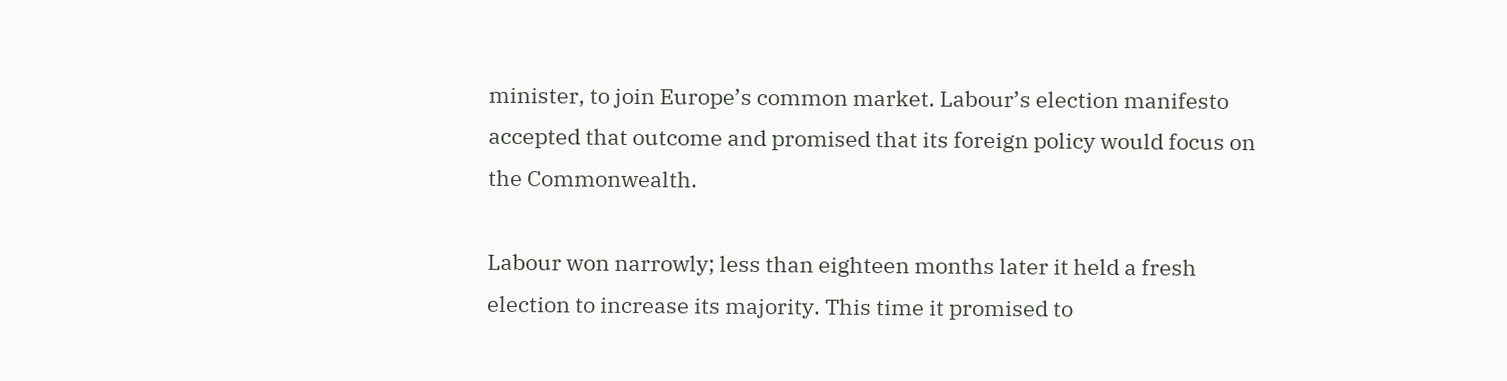minister, to join Europe’s common market. Labour’s election manifesto accepted that outcome and promised that its foreign policy would focus on the Commonwealth.

Labour won narrowly; less than eighteen months later it held a fresh election to increase its majority. This time it promised to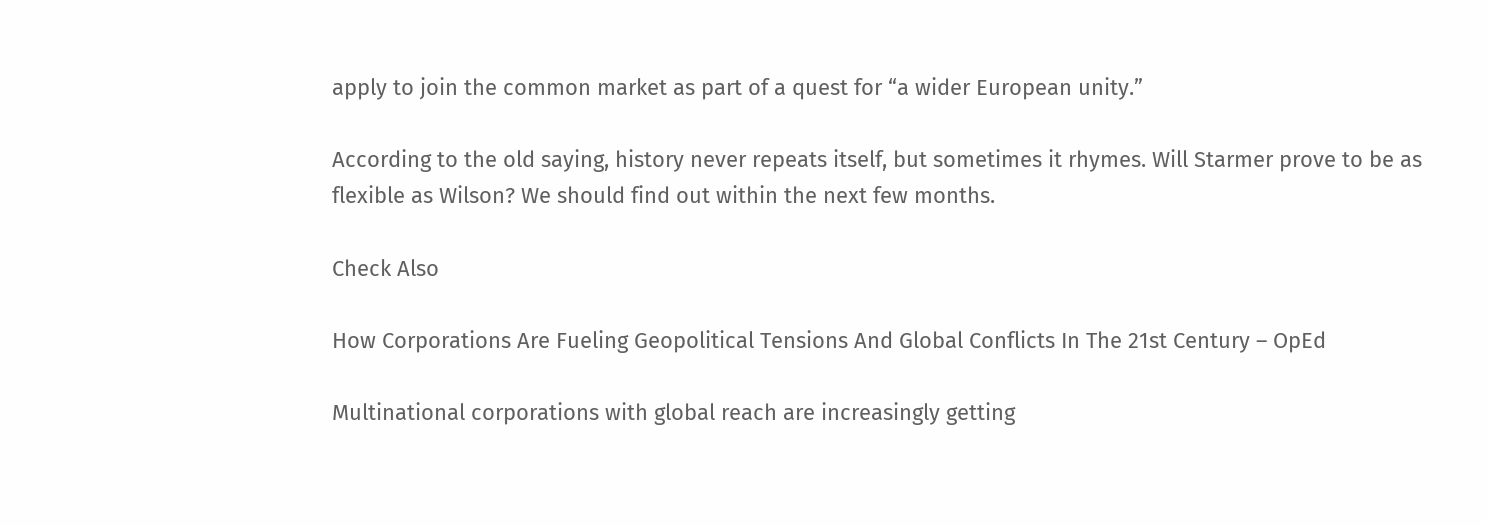apply to join the common market as part of a quest for “a wider European unity.”

According to the old saying, history never repeats itself, but sometimes it rhymes. Will Starmer prove to be as flexible as Wilson? We should find out within the next few months.

Check Also

How Corporations Are Fueling Geopolitical Tensions And Global Conflicts In The 21st Century – OpEd

Multinational corporations with global reach are increasingly getting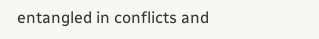entangled in conflicts and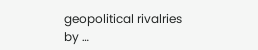geopolitical rivalries by …